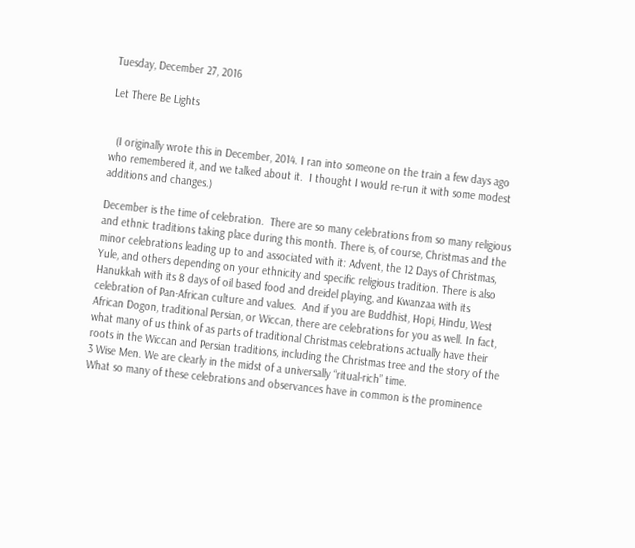Tuesday, December 27, 2016

Let There Be Lights


  (I originally wrote this in December, 2014. I ran into someone on the train a few days ago who remembered it, and we talked about it.  I thought I would re-run it with some modest additions and changes.)

December is the time of celebration.  There are so many celebrations from so many religious and ethnic traditions taking place during this month. There is, of course, Christmas and the minor celebrations leading up to and associated with it: Advent, the 12 Days of Christmas, Yule, and others depending on your ethnicity and specific religious tradition. There is also Hanukkah with its 8 days of oil based food and dreidel playing, and Kwanzaa with its celebration of Pan-African culture and values.  And if you are Buddhist, Hopi, Hindu, West African Dogon, traditional Persian, or Wiccan, there are celebrations for you as well. In fact, what many of us think of as parts of traditional Christmas celebrations actually have their roots in the Wiccan and Persian traditions, including the Christmas tree and the story of the 3 Wise Men. We are clearly in the midst of a universally “ritual-rich” time.
What so many of these celebrations and observances have in common is the prominence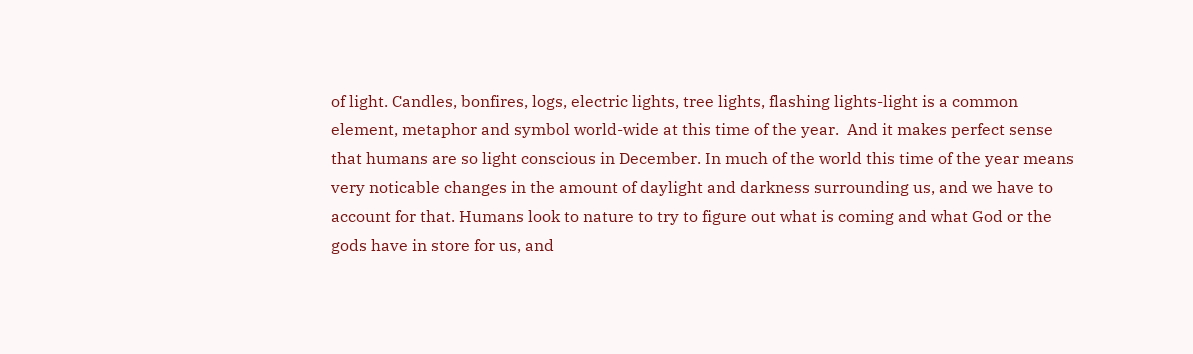of light. Candles, bonfires, logs, electric lights, tree lights, flashing lights-light is a common element, metaphor and symbol world-wide at this time of the year.  And it makes perfect sense that humans are so light conscious in December. In much of the world this time of the year means very noticable changes in the amount of daylight and darkness surrounding us, and we have to account for that. Humans look to nature to try to figure out what is coming and what God or the gods have in store for us, and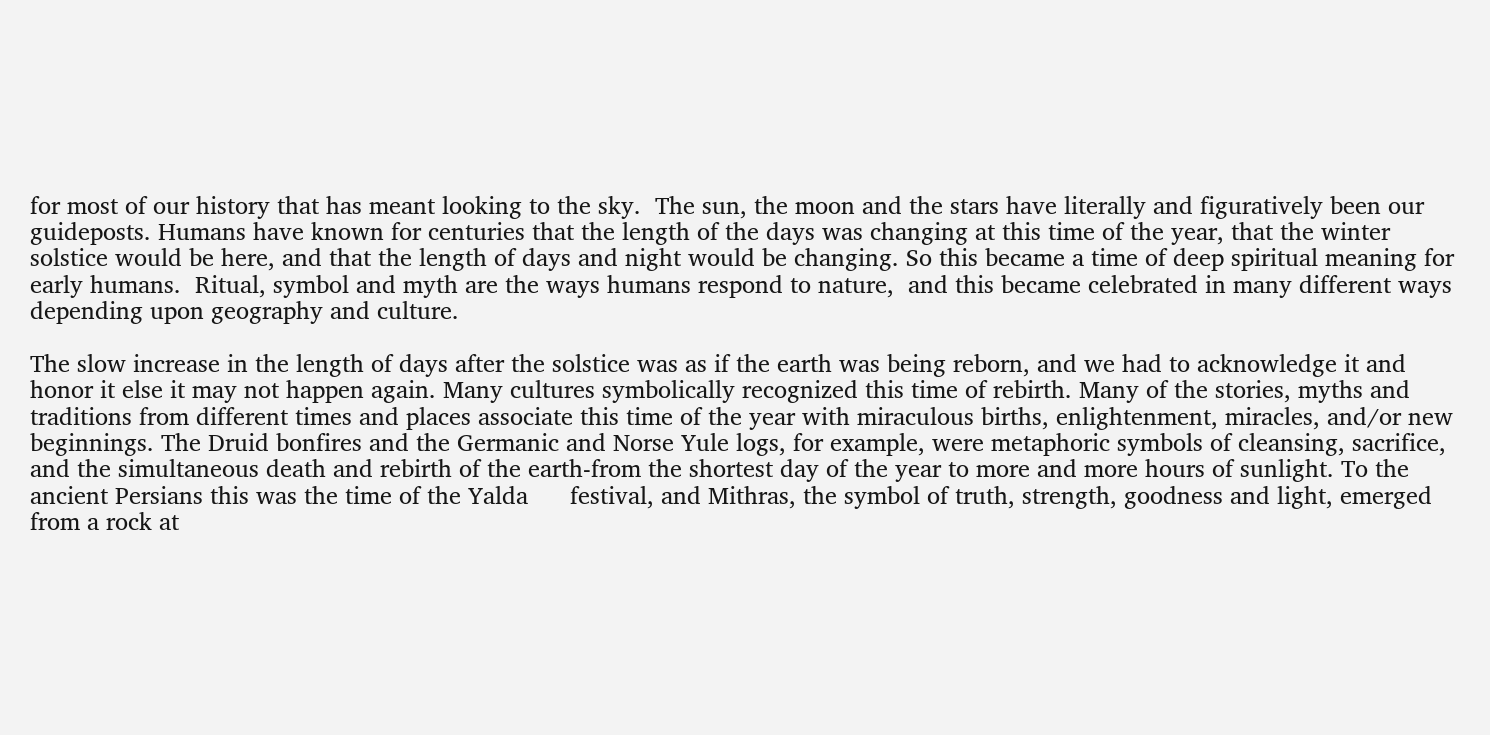for most of our history that has meant looking to the sky.  The sun, the moon and the stars have literally and figuratively been our guideposts. Humans have known for centuries that the length of the days was changing at this time of the year, that the winter solstice would be here, and that the length of days and night would be changing. So this became a time of deep spiritual meaning for early humans.  Ritual, symbol and myth are the ways humans respond to nature,  and this became celebrated in many different ways depending upon geography and culture.

The slow increase in the length of days after the solstice was as if the earth was being reborn, and we had to acknowledge it and honor it else it may not happen again. Many cultures symbolically recognized this time of rebirth. Many of the stories, myths and traditions from different times and places associate this time of the year with miraculous births, enlightenment, miracles, and/or new beginnings. The Druid bonfires and the Germanic and Norse Yule logs, for example, were metaphoric symbols of cleansing, sacrifice, and the simultaneous death and rebirth of the earth-from the shortest day of the year to more and more hours of sunlight. To the ancient Persians this was the time of the Yalda      festival, and Mithras, the symbol of truth, strength, goodness and light, emerged from a rock at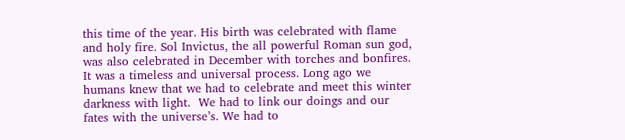this time of the year. His birth was celebrated with flame and holy fire. Sol Invictus, the all powerful Roman sun god, was also celebrated in December with torches and bonfires.  It was a timeless and universal process. Long ago we humans knew that we had to celebrate and meet this winter darkness with light.  We had to link our doings and our fates with the universe’s. We had to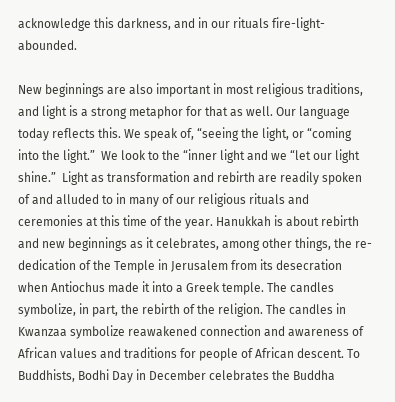acknowledge this darkness, and in our rituals fire-light-abounded.

New beginnings are also important in most religious traditions, and light is a strong metaphor for that as well. Our language today reflects this. We speak of, “seeing the light, or “coming into the light.”  We look to the “inner light and we “let our light shine.”  Light as transformation and rebirth are readily spoken of and alluded to in many of our religious rituals and ceremonies at this time of the year. Hanukkah is about rebirth and new beginnings as it celebrates, among other things, the re-dedication of the Temple in Jerusalem from its desecration when Antiochus made it into a Greek temple. The candles symbolize, in part, the rebirth of the religion. The candles in Kwanzaa symbolize reawakened connection and awareness of African values and traditions for people of African descent. To Buddhists, Bodhi Day in December celebrates the Buddha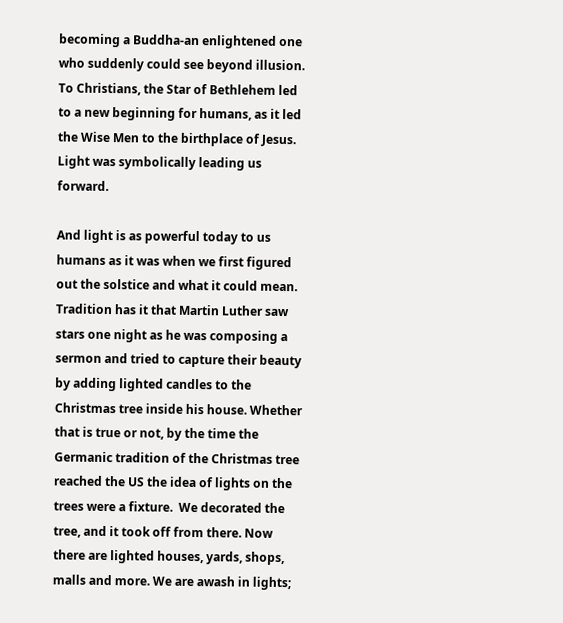becoming a Buddha-an enlightened one who suddenly could see beyond illusion. To Christians, the Star of Bethlehem led to a new beginning for humans, as it led the Wise Men to the birthplace of Jesus. Light was symbolically leading us forward.

And light is as powerful today to us humans as it was when we first figured out the solstice and what it could mean. Tradition has it that Martin Luther saw stars one night as he was composing a sermon and tried to capture their beauty by adding lighted candles to the Christmas tree inside his house. Whether that is true or not, by the time the Germanic tradition of the Christmas tree reached the US the idea of lights on the trees were a fixture.  We decorated the tree, and it took off from there. Now there are lighted houses, yards, shops, malls and more. We are awash in lights;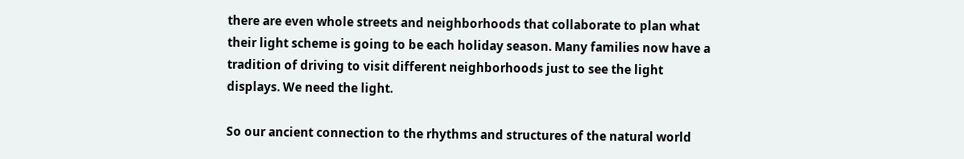there are even whole streets and neighborhoods that collaborate to plan what their light scheme is going to be each holiday season. Many families now have a tradition of driving to visit different neighborhoods just to see the light displays. We need the light.

So our ancient connection to the rhythms and structures of the natural world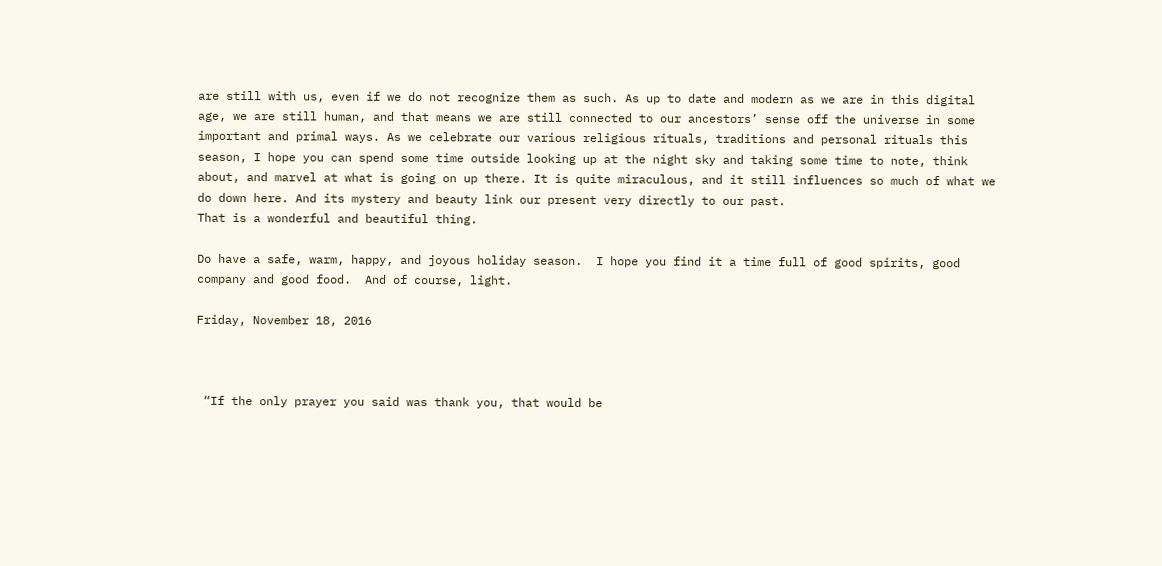are still with us, even if we do not recognize them as such. As up to date and modern as we are in this digital age, we are still human, and that means we are still connected to our ancestors’ sense off the universe in some important and primal ways. As we celebrate our various religious rituals, traditions and personal rituals this season, I hope you can spend some time outside looking up at the night sky and taking some time to note, think about, and marvel at what is going on up there. It is quite miraculous, and it still influences so much of what we do down here. And its mystery and beauty link our present very directly to our past.
That is a wonderful and beautiful thing.

Do have a safe, warm, happy, and joyous holiday season.  I hope you find it a time full of good spirits, good company and good food.  And of course, light.

Friday, November 18, 2016



 “If the only prayer you said was thank you, that would be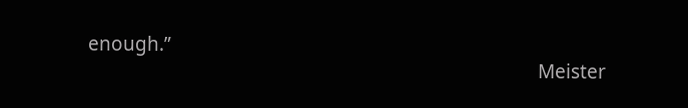enough.”
                                                                                          Meister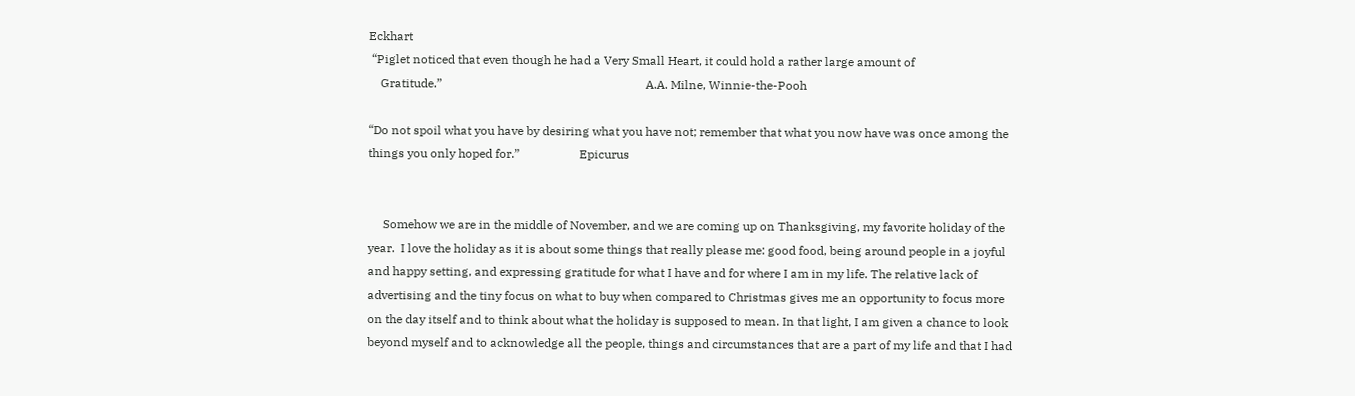Eckhart
 “Piglet noticed that even though he had a Very Small Heart, it could hold a rather large amount of
    Gratitude.”                                                                    A.A. Milne, Winnie-the-Pooh

“Do not spoil what you have by desiring what you have not; remember that what you now have was once among the things you only hoped for.”                    Epicurus


     Somehow we are in the middle of November, and we are coming up on Thanksgiving, my favorite holiday of the year.  I love the holiday as it is about some things that really please me: good food, being around people in a joyful and happy setting, and expressing gratitude for what I have and for where I am in my life. The relative lack of advertising and the tiny focus on what to buy when compared to Christmas gives me an opportunity to focus more on the day itself and to think about what the holiday is supposed to mean. In that light, I am given a chance to look beyond myself and to acknowledge all the people, things and circumstances that are a part of my life and that I had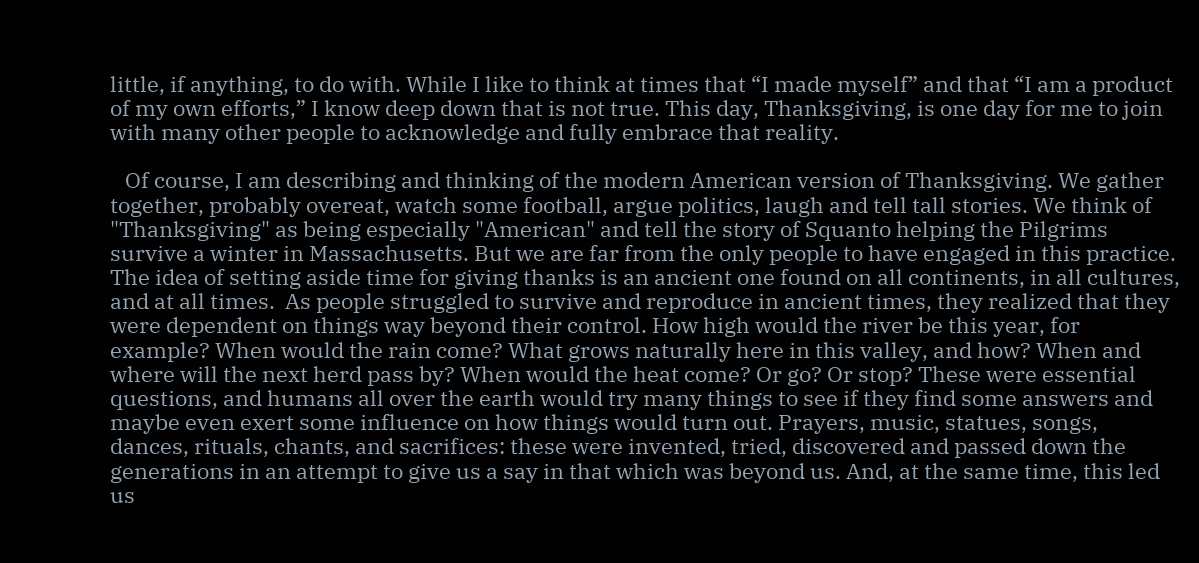little, if anything, to do with. While I like to think at times that “I made myself” and that “I am a product of my own efforts,” I know deep down that is not true. This day, Thanksgiving, is one day for me to join with many other people to acknowledge and fully embrace that reality.

   Of course, I am describing and thinking of the modern American version of Thanksgiving. We gather together, probably overeat, watch some football, argue politics, laugh and tell tall stories. We think of "Thanksgiving" as being especially "American" and tell the story of Squanto helping the Pilgrims survive a winter in Massachusetts. But we are far from the only people to have engaged in this practice. The idea of setting aside time for giving thanks is an ancient one found on all continents, in all cultures, and at all times.  As people struggled to survive and reproduce in ancient times, they realized that they were dependent on things way beyond their control. How high would the river be this year, for example? When would the rain come? What grows naturally here in this valley, and how? When and where will the next herd pass by? When would the heat come? Or go? Or stop? These were essential questions, and humans all over the earth would try many things to see if they find some answers and maybe even exert some influence on how things would turn out. Prayers, music, statues, songs, dances, rituals, chants, and sacrifices: these were invented, tried, discovered and passed down the generations in an attempt to give us a say in that which was beyond us. And, at the same time, this led us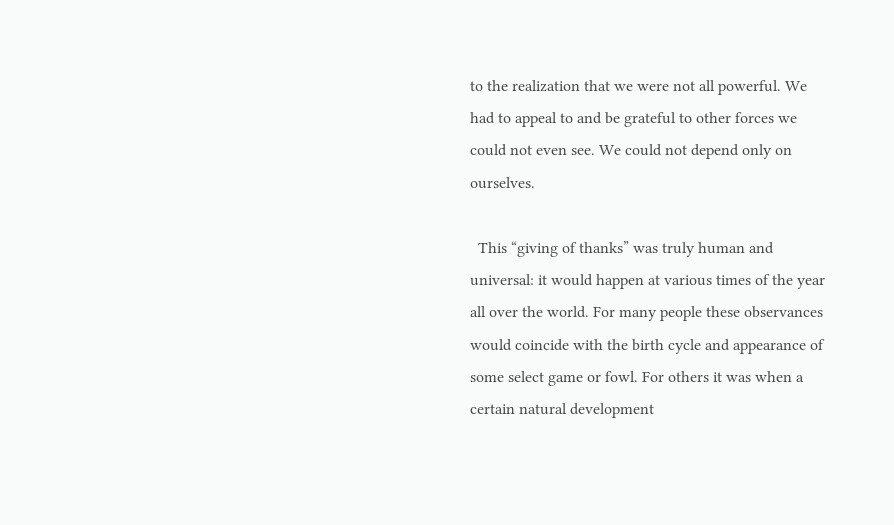to the realization that we were not all powerful. We had to appeal to and be grateful to other forces we could not even see. We could not depend only on ourselves.

  This “giving of thanks” was truly human and universal: it would happen at various times of the year all over the world. For many people these observances would coincide with the birth cycle and appearance of some select game or fowl. For others it was when a certain natural development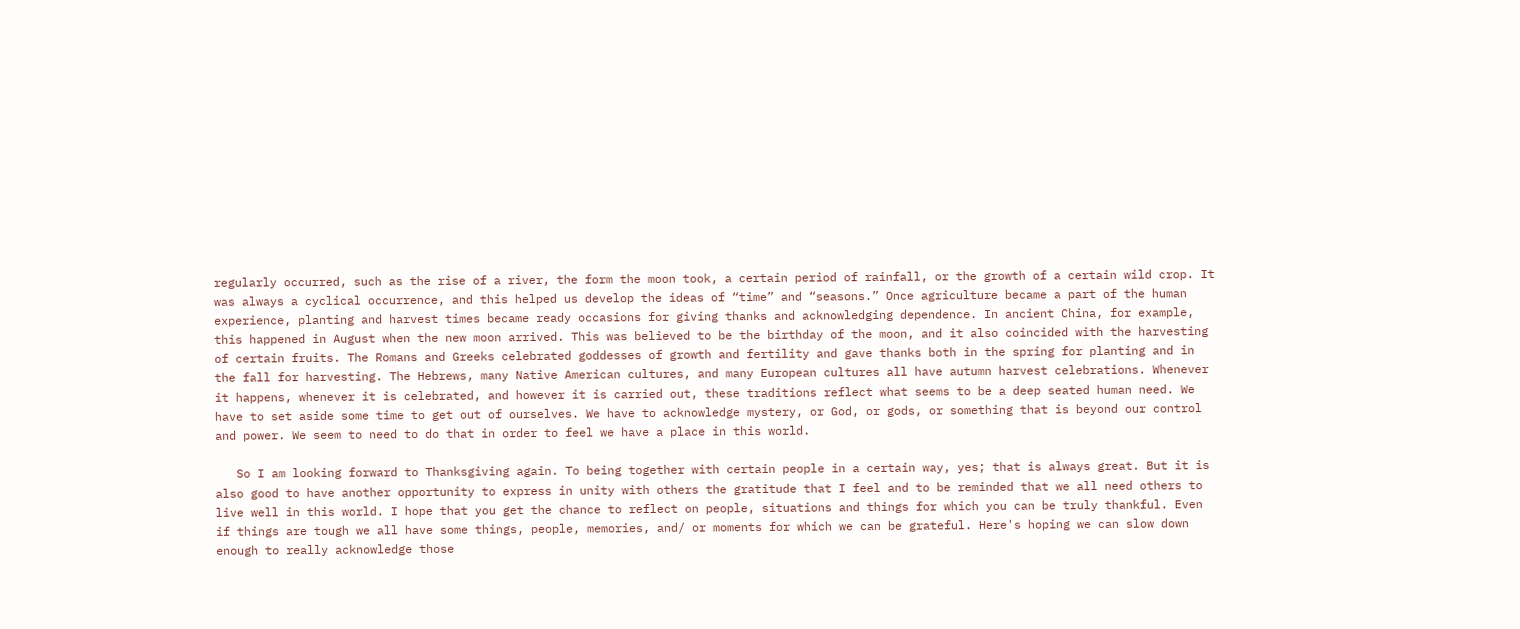regularly occurred, such as the rise of a river, the form the moon took, a certain period of rainfall, or the growth of a certain wild crop. It was always a cyclical occurrence, and this helped us develop the ideas of “time” and “seasons.” Once agriculture became a part of the human experience, planting and harvest times became ready occasions for giving thanks and acknowledging dependence. In ancient China, for example, this happened in August when the new moon arrived. This was believed to be the birthday of the moon, and it also coincided with the harvesting of certain fruits. The Romans and Greeks celebrated goddesses of growth and fertility and gave thanks both in the spring for planting and in the fall for harvesting. The Hebrews, many Native American cultures, and many European cultures all have autumn harvest celebrations. Whenever it happens, whenever it is celebrated, and however it is carried out, these traditions reflect what seems to be a deep seated human need. We have to set aside some time to get out of ourselves. We have to acknowledge mystery, or God, or gods, or something that is beyond our control and power. We seem to need to do that in order to feel we have a place in this world.

   So I am looking forward to Thanksgiving again. To being together with certain people in a certain way, yes; that is always great. But it is also good to have another opportunity to express in unity with others the gratitude that I feel and to be reminded that we all need others to live well in this world. I hope that you get the chance to reflect on people, situations and things for which you can be truly thankful. Even if things are tough we all have some things, people, memories, and/ or moments for which we can be grateful. Here's hoping we can slow down enough to really acknowledge those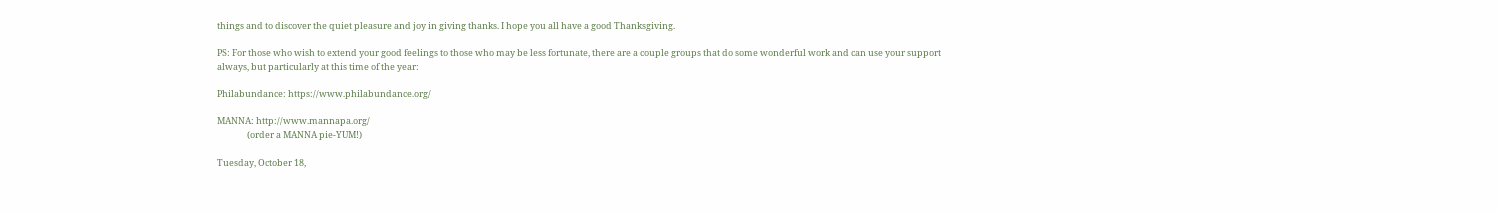things and to discover the quiet pleasure and joy in giving thanks. I hope you all have a good Thanksgiving.

PS: For those who wish to extend your good feelings to those who may be less fortunate, there are a couple groups that do some wonderful work and can use your support always, but particularly at this time of the year:

Philabundance: https://www.philabundance.org/

MANNA: http://www.mannapa.org/
               (order a MANNA pie-YUM!)

Tuesday, October 18,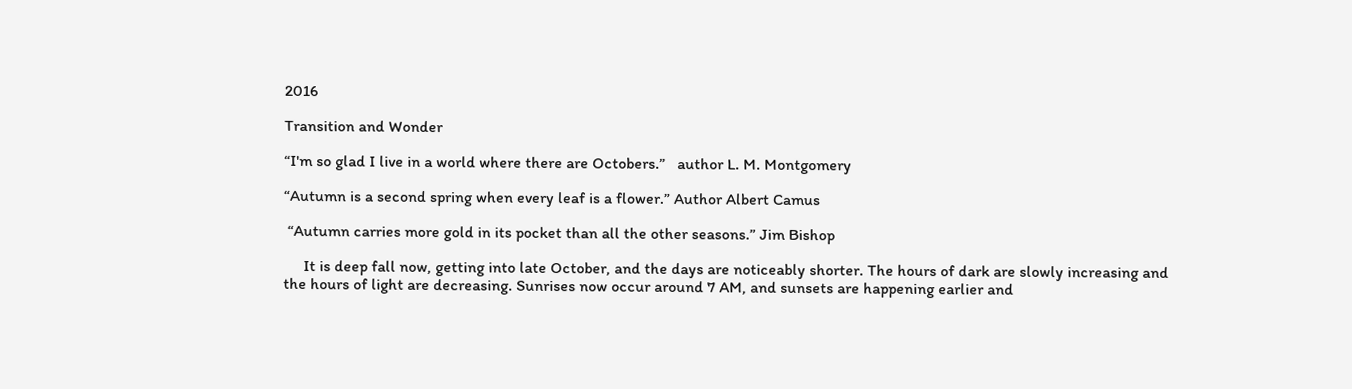2016

Transition and Wonder

“I'm so glad I live in a world where there are Octobers.”   author L. M. Montgomery

“Autumn is a second spring when every leaf is a flower.” Author Albert Camus

 “Autumn carries more gold in its pocket than all the other seasons.” Jim Bishop

     It is deep fall now, getting into late October, and the days are noticeably shorter. The hours of dark are slowly increasing and the hours of light are decreasing. Sunrises now occur around 7 AM, and sunsets are happening earlier and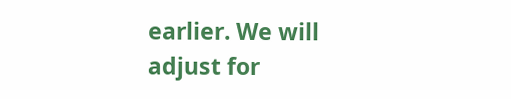earlier. We will adjust for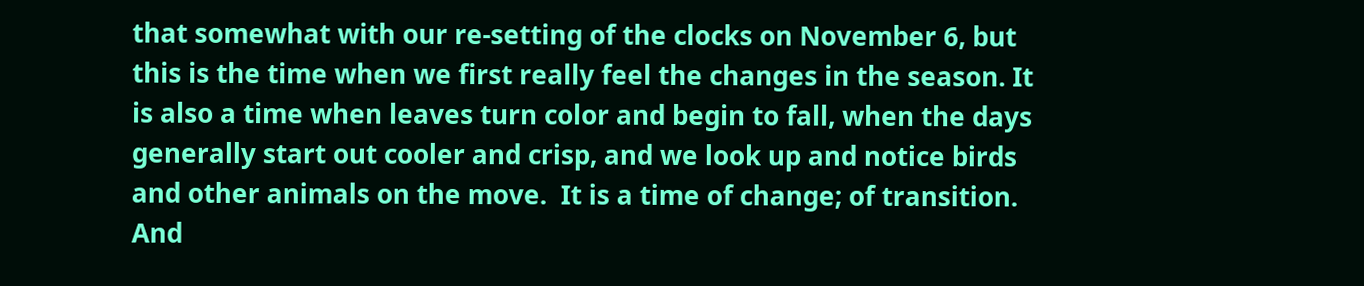that somewhat with our re-setting of the clocks on November 6, but this is the time when we first really feel the changes in the season. It is also a time when leaves turn color and begin to fall, when the days generally start out cooler and crisp, and we look up and notice birds and other animals on the move.  It is a time of change; of transition. And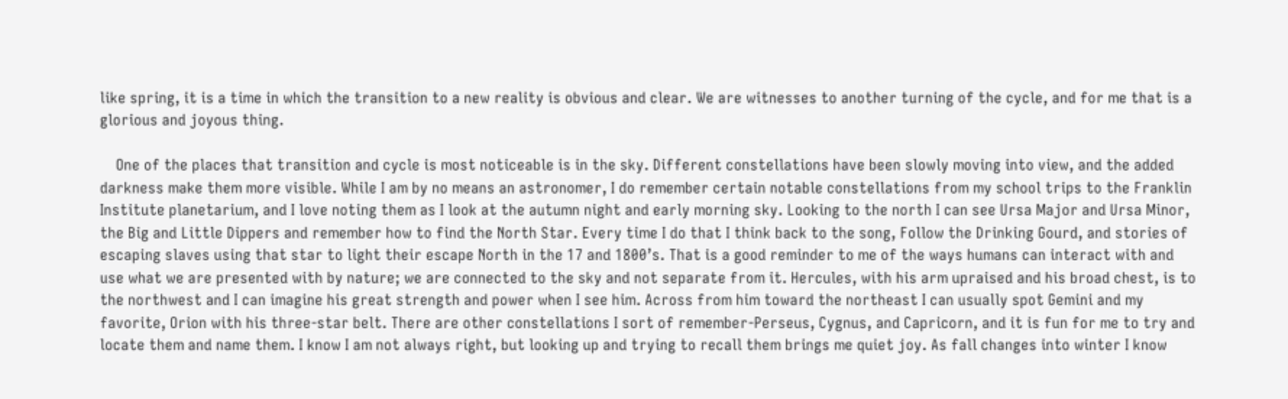like spring, it is a time in which the transition to a new reality is obvious and clear. We are witnesses to another turning of the cycle, and for me that is a glorious and joyous thing.

    One of the places that transition and cycle is most noticeable is in the sky. Different constellations have been slowly moving into view, and the added darkness make them more visible. While I am by no means an astronomer, I do remember certain notable constellations from my school trips to the Franklin Institute planetarium, and I love noting them as I look at the autumn night and early morning sky. Looking to the north I can see Ursa Major and Ursa Minor, the Big and Little Dippers and remember how to find the North Star. Every time I do that I think back to the song, Follow the Drinking Gourd, and stories of escaping slaves using that star to light their escape North in the 17 and 1800’s. That is a good reminder to me of the ways humans can interact with and use what we are presented with by nature; we are connected to the sky and not separate from it. Hercules, with his arm upraised and his broad chest, is to the northwest and I can imagine his great strength and power when I see him. Across from him toward the northeast I can usually spot Gemini and my favorite, Orion with his three-star belt. There are other constellations I sort of remember-Perseus, Cygnus, and Capricorn, and it is fun for me to try and locate them and name them. I know I am not always right, but looking up and trying to recall them brings me quiet joy. As fall changes into winter I know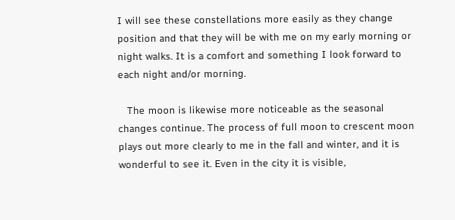I will see these constellations more easily as they change position and that they will be with me on my early morning or night walks. It is a comfort and something I look forward to each night and/or morning.

   The moon is likewise more noticeable as the seasonal changes continue. The process of full moon to crescent moon plays out more clearly to me in the fall and winter, and it is wonderful to see it. Even in the city it is visible,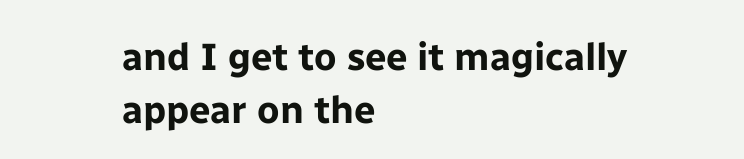and I get to see it magically appear on the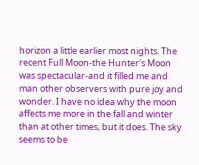horizon a little earlier most nights. The recent Full Moon-the Hunter's Moon was spectacular-and it filled me and man other observers with pure joy and wonder. I have no idea why the moon affects me more in the fall and winter than at other times, but it does. The sky seems to be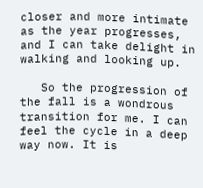closer and more intimate as the year progresses, and I can take delight in walking and looking up.

   So the progression of the fall is a wondrous transition for me. I can feel the cycle in a deep way now. It is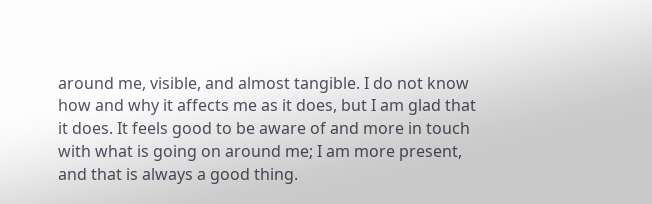around me, visible, and almost tangible. I do not know how and why it affects me as it does, but I am glad that it does. It feels good to be aware of and more in touch with what is going on around me; I am more present, and that is always a good thing.